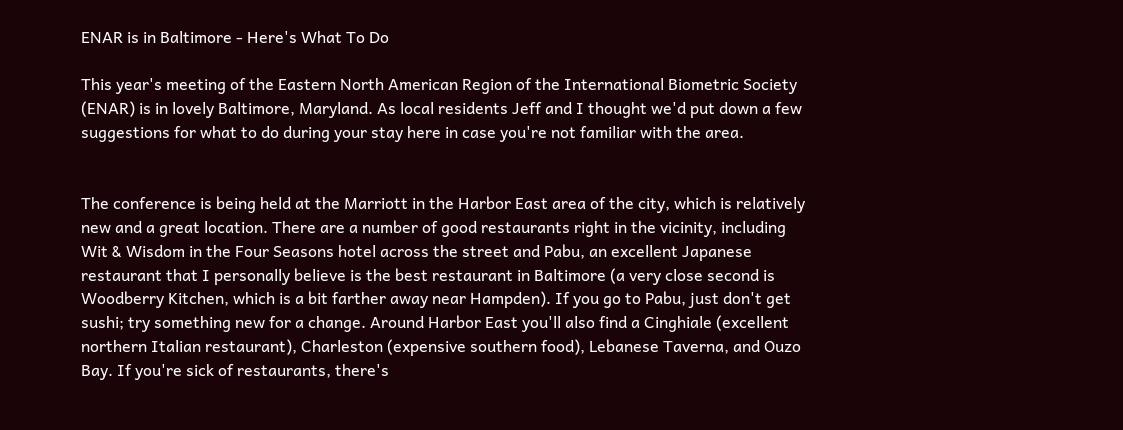ENAR is in Baltimore - Here's What To Do

This year's meeting of the Eastern North American Region of the International Biometric Society (ENAR) is in lovely Baltimore, Maryland. As local residents Jeff and I thought we'd put down a few suggestions for what to do during your stay here in case you're not familiar with the area.


The conference is being held at the Marriott in the Harbor East area of the city, which is relatively new and a great location. There are a number of good restaurants right in the vicinity, including Wit & Wisdom in the Four Seasons hotel across the street and Pabu, an excellent Japanese restaurant that I personally believe is the best restaurant in Baltimore (a very close second is Woodberry Kitchen, which is a bit farther away near Hampden). If you go to Pabu, just don't get sushi; try something new for a change. Around Harbor East you'll also find a Cinghiale (excellent northern Italian restaurant), Charleston (expensive southern food), Lebanese Taverna, and Ouzo Bay. If you're sick of restaurants, there's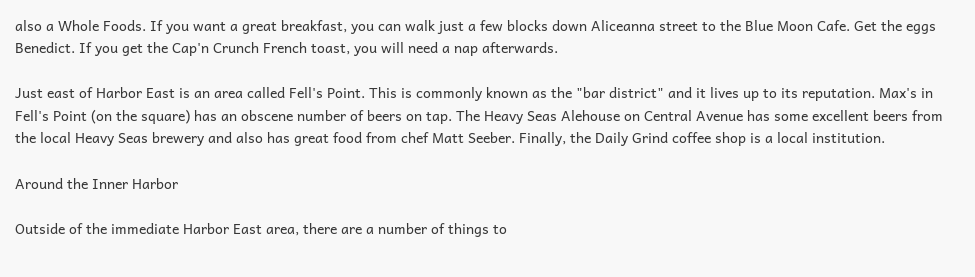also a Whole Foods. If you want a great breakfast, you can walk just a few blocks down Aliceanna street to the Blue Moon Cafe. Get the eggs Benedict. If you get the Cap'n Crunch French toast, you will need a nap afterwards.

Just east of Harbor East is an area called Fell's Point. This is commonly known as the "bar district" and it lives up to its reputation. Max's in Fell's Point (on the square) has an obscene number of beers on tap. The Heavy Seas Alehouse on Central Avenue has some excellent beers from the local Heavy Seas brewery and also has great food from chef Matt Seeber. Finally, the Daily Grind coffee shop is a local institution.

Around the Inner Harbor

Outside of the immediate Harbor East area, there are a number of things to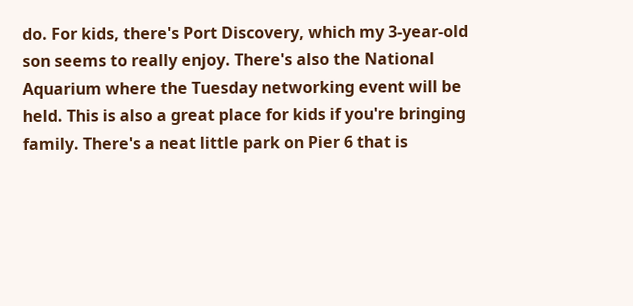do. For kids, there's Port Discovery, which my 3-year-old son seems to really enjoy. There's also the National Aquarium where the Tuesday networking event will be held. This is also a great place for kids if you're bringing family. There's a neat little park on Pier 6 that is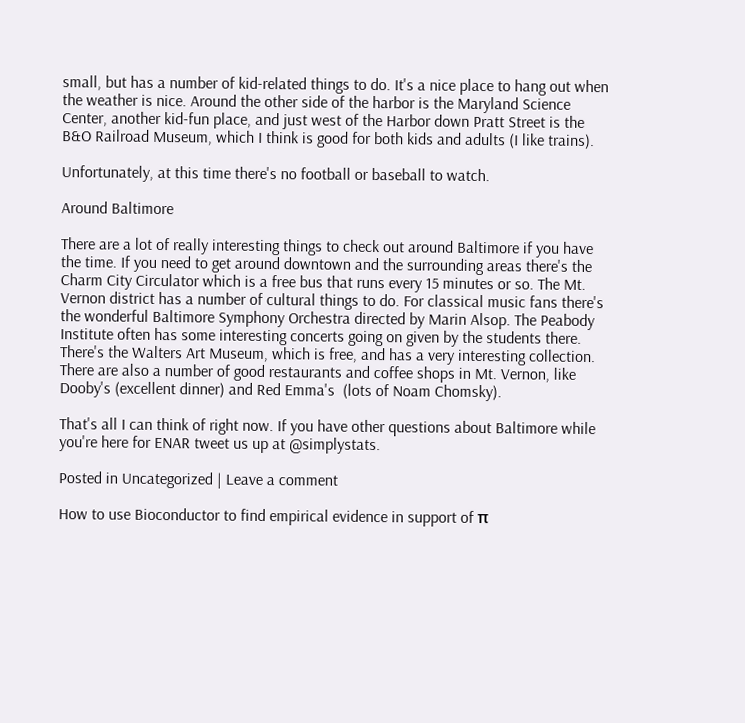small, but has a number of kid-related things to do. It's a nice place to hang out when the weather is nice. Around the other side of the harbor is the Maryland Science Center, another kid-fun place, and just west of the Harbor down Pratt Street is the B&O Railroad Museum, which I think is good for both kids and adults (I like trains).

Unfortunately, at this time there's no football or baseball to watch.

Around Baltimore

There are a lot of really interesting things to check out around Baltimore if you have the time. If you need to get around downtown and the surrounding areas there's the Charm City Circulator which is a free bus that runs every 15 minutes or so. The Mt. Vernon district has a number of cultural things to do. For classical music fans there's the wonderful Baltimore Symphony Orchestra directed by Marin Alsop. The Peabody Institute often has some interesting concerts going on given by the students there. There's the Walters Art Museum, which is free, and has a very interesting collection. There are also a number of good restaurants and coffee shops in Mt. Vernon, like Dooby's (excellent dinner) and Red Emma's  (lots of Noam Chomsky).

That's all I can think of right now. If you have other questions about Baltimore while you're here for ENAR tweet us up at @simplystats.

Posted in Uncategorized | Leave a comment

How to use Bioconductor to find empirical evidence in support of π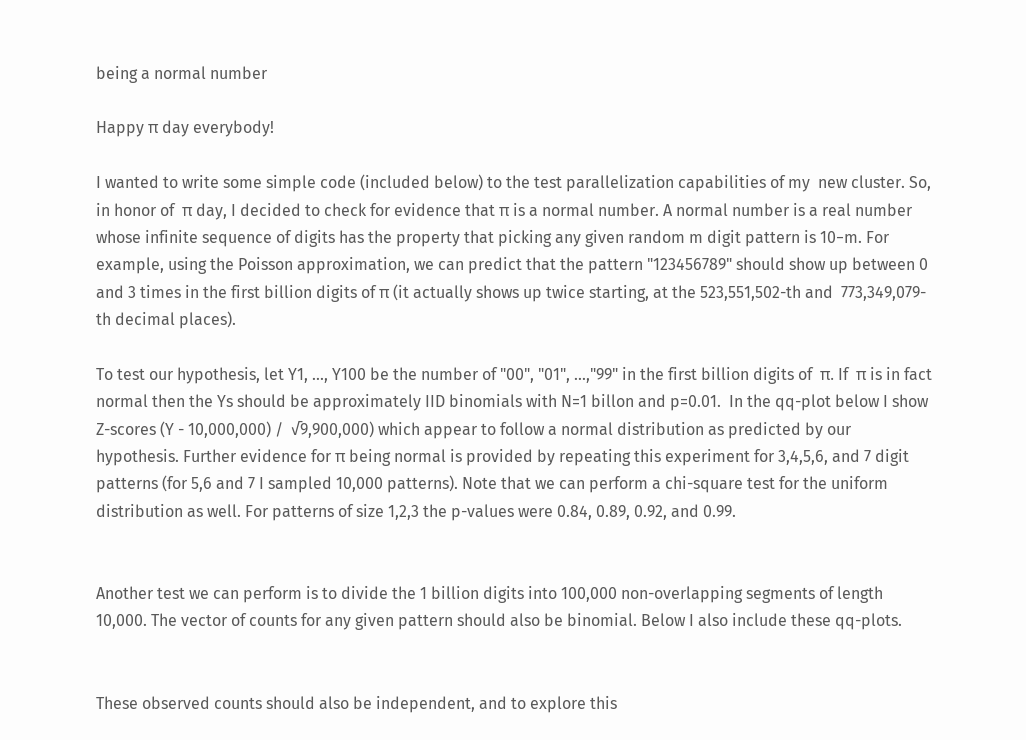being a normal number

Happy π day everybody!

I wanted to write some simple code (included below) to the test parallelization capabilities of my  new cluster. So, in honor of  π day, I decided to check for evidence that π is a normal number. A normal number is a real number whose infinite sequence of digits has the property that picking any given random m digit pattern is 10−m. For example, using the Poisson approximation, we can predict that the pattern "123456789" should show up between 0 and 3 times in the first billion digits of π (it actually shows up twice starting, at the 523,551,502-th and  773,349,079-th decimal places).

To test our hypothesis, let Y1, ..., Y100 be the number of "00", "01", ...,"99" in the first billion digits of  π. If  π is in fact normal then the Ys should be approximately IID binomials with N=1 billon and p=0.01.  In the qq-plot below I show Z-scores (Y - 10,000,000) /  √9,900,000) which appear to follow a normal distribution as predicted by our hypothesis. Further evidence for π being normal is provided by repeating this experiment for 3,4,5,6, and 7 digit patterns (for 5,6 and 7 I sampled 10,000 patterns). Note that we can perform a chi-square test for the uniform distribution as well. For patterns of size 1,2,3 the p-values were 0.84, 0.89, 0.92, and 0.99.


Another test we can perform is to divide the 1 billion digits into 100,000 non-overlapping segments of length 10,000. The vector of counts for any given pattern should also be binomial. Below I also include these qq-plots.


These observed counts should also be independent, and to explore this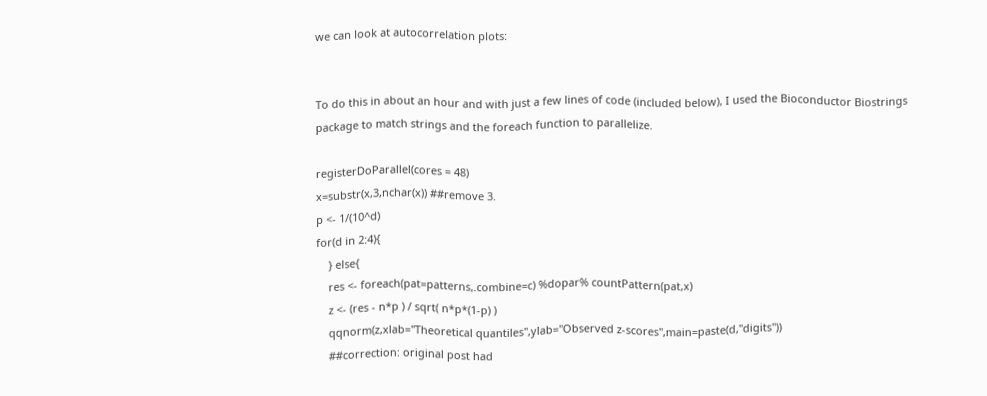we can look at autocorrelation plots:


To do this in about an hour and with just a few lines of code (included below), I used the Bioconductor Biostrings package to match strings and the foreach function to parallelize.

registerDoParallel(cores = 48)
x=substr(x,3,nchar(x)) ##remove 3.
p <- 1/(10^d)
for(d in 2:4){
    } else{
    res <- foreach(pat=patterns,.combine=c) %dopar% countPattern(pat,x)
    z <- (res - n*p ) / sqrt( n*p*(1-p) )
    qqnorm(z,xlab="Theoretical quantiles",ylab="Observed z-scores",main=paste(d,"digits"))
    ##correction: original post had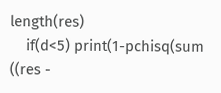length(res)
    if(d<5) print(1-pchisq(sum ((res -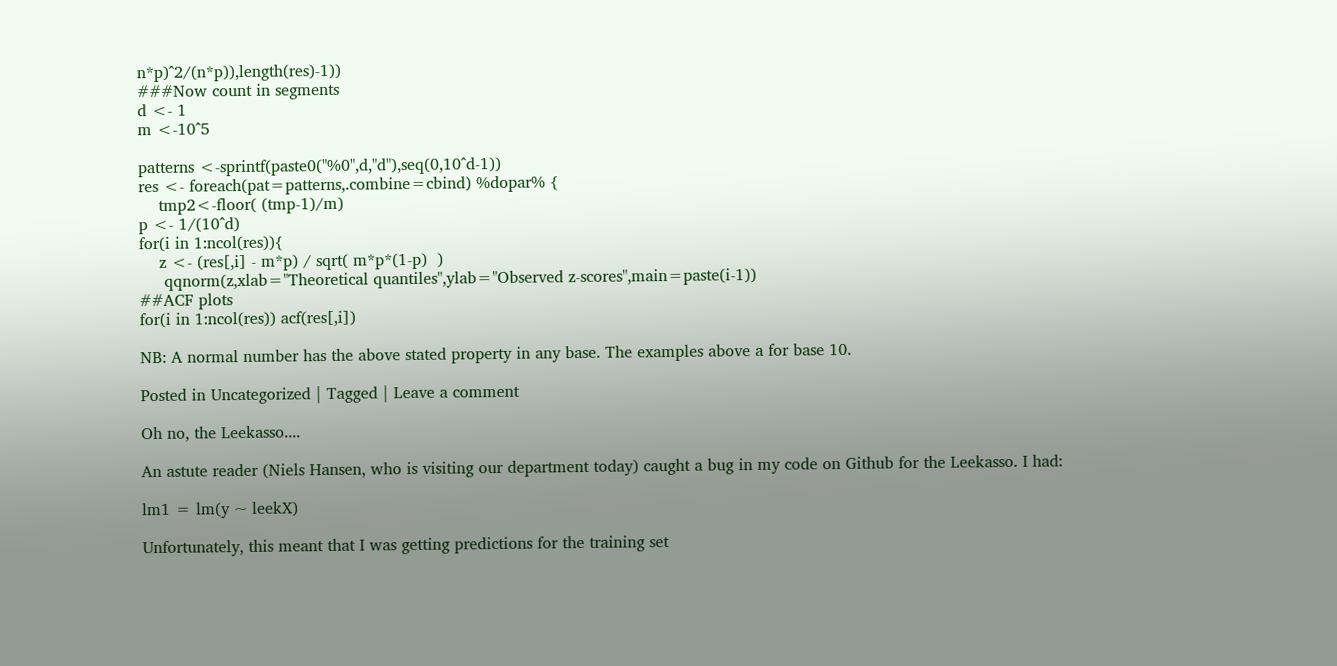n*p)^2/(n*p)),length(res)-1))
###Now count in segments
d <- 1
m <-10^5

patterns <-sprintf(paste0("%0",d,"d"),seq(0,10^d-1))
res <- foreach(pat=patterns,.combine=cbind) %dopar% {
    tmp2<-floor( (tmp-1)/m)
p <- 1/(10^d)
for(i in 1:ncol(res)){
    z <- (res[,i] - m*p) / sqrt( m*p*(1-p)  )
     qqnorm(z,xlab="Theoretical quantiles",ylab="Observed z-scores",main=paste(i-1))
##ACF plots
for(i in 1:ncol(res)) acf(res[,i])

NB: A normal number has the above stated property in any base. The examples above a for base 10.

Posted in Uncategorized | Tagged | Leave a comment

Oh no, the Leekasso....

An astute reader (Niels Hansen, who is visiting our department today) caught a bug in my code on Github for the Leekasso. I had:

lm1 = lm(y ~ leekX)

Unfortunately, this meant that I was getting predictions for the training set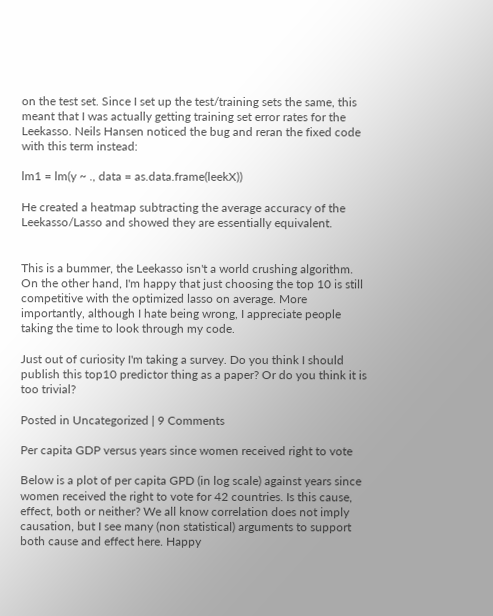on the test set. Since I set up the test/training sets the same, this meant that I was actually getting training set error rates for the Leekasso. Neils Hansen noticed the bug and reran the fixed code with this term instead:

lm1 = lm(y ~ ., data = as.data.frame(leekX))

He created a heatmap subtracting the average accuracy of the Leekasso/Lasso and showed they are essentially equivalent.


This is a bummer, the Leekasso isn't a world crushing algorithm. On the other hand, I'm happy that just choosing the top 10 is still competitive with the optimized lasso on average. More importantly, although I hate being wrong, I appreciate people taking the time to look through my code.

Just out of curiosity I'm taking a survey. Do you think I should publish this top10 predictor thing as a paper? Or do you think it is too trivial?

Posted in Uncategorized | 9 Comments

Per capita GDP versus years since women received right to vote

Below is a plot of per capita GPD (in log scale) against years since women received the right to vote for 42 countries. Is this cause, effect, both or neither? We all know correlation does not imply causation, but I see many (non statistical) arguments to support both cause and effect here. Happy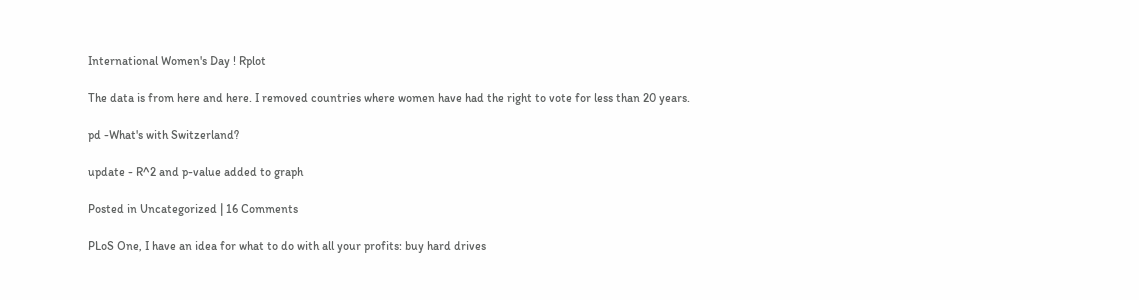International Women's Day ! Rplot

The data is from here and here. I removed countries where women have had the right to vote for less than 20 years.

pd -What's with Switzerland?

update - R^2 and p-value added to graph

Posted in Uncategorized | 16 Comments

PLoS One, I have an idea for what to do with all your profits: buy hard drives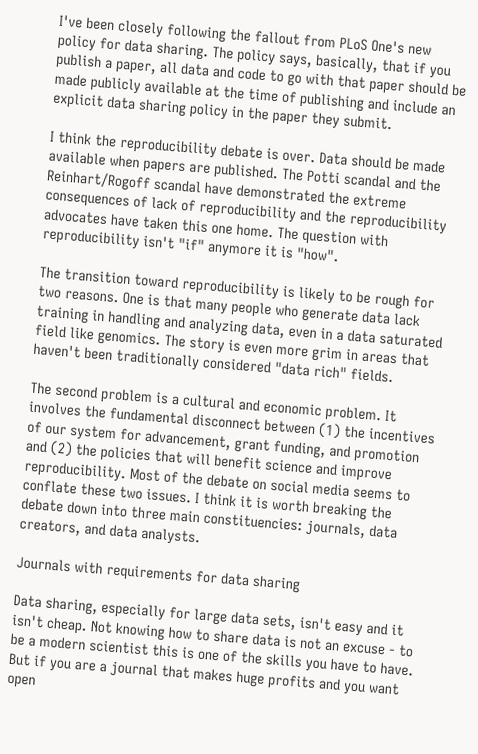I've been closely following the fallout from PLoS One's new policy for data sharing. The policy says, basically, that if you publish a paper, all data and code to go with that paper should be made publicly available at the time of publishing and include an explicit data sharing policy in the paper they submit.

I think the reproducibility debate is over. Data should be made available when papers are published. The Potti scandal and the Reinhart/Rogoff scandal have demonstrated the extreme consequences of lack of reproducibility and the reproducibility advocates have taken this one home. The question with reproducibility isn't "if" anymore it is "how".

The transition toward reproducibility is likely to be rough for two reasons. One is that many people who generate data lack training in handling and analyzing data, even in a data saturated field like genomics. The story is even more grim in areas that haven't been traditionally considered "data rich" fields.

The second problem is a cultural and economic problem. It involves the fundamental disconnect between (1) the incentives of our system for advancement, grant funding, and promotion and (2) the policies that will benefit science and improve reproducibility. Most of the debate on social media seems to conflate these two issues. I think it is worth breaking the debate down into three main constituencies: journals, data creators, and data analysts.

Journals with requirements for data sharing

Data sharing, especially for large data sets, isn't easy and it isn't cheap. Not knowing how to share data is not an excuse - to be a modern scientist this is one of the skills you have to have. But if you are a journal that makes huge profits and you want open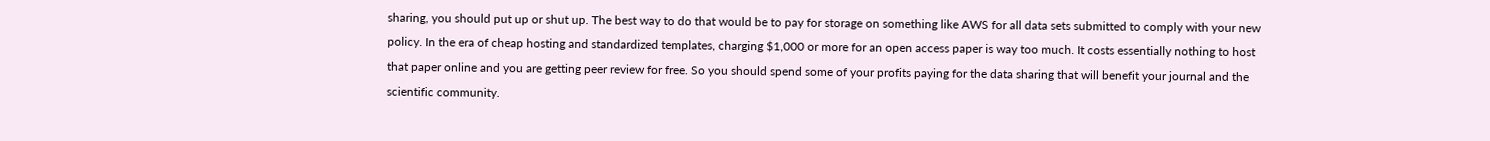sharing, you should put up or shut up. The best way to do that would be to pay for storage on something like AWS for all data sets submitted to comply with your new policy. In the era of cheap hosting and standardized templates, charging $1,000 or more for an open access paper is way too much. It costs essentially nothing to host that paper online and you are getting peer review for free. So you should spend some of your profits paying for the data sharing that will benefit your journal and the scientific community.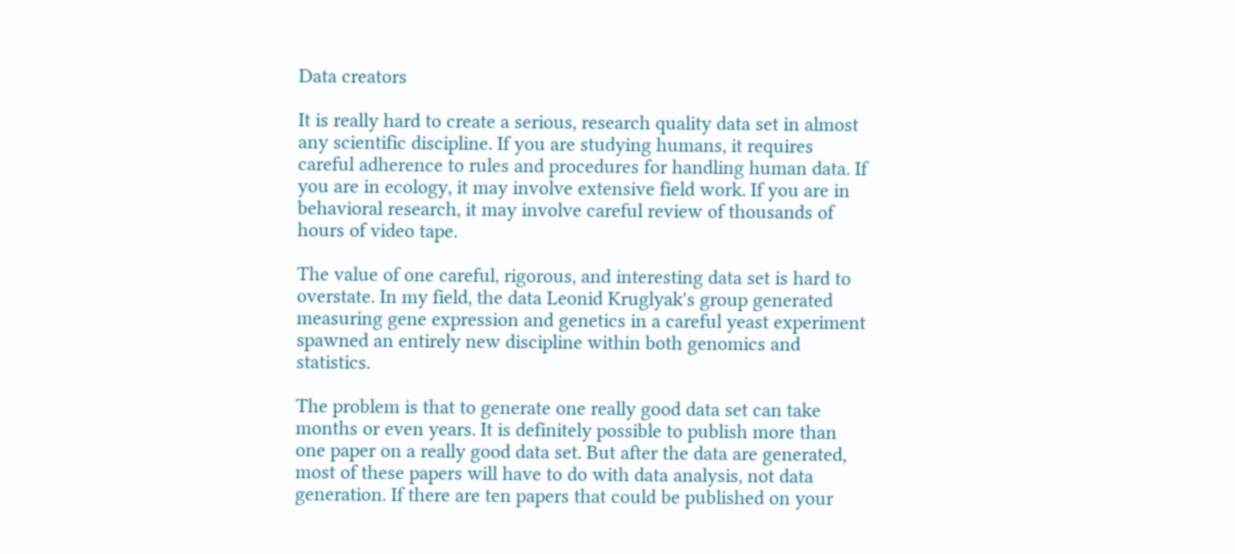Data creators

It is really hard to create a serious, research quality data set in almost any scientific discipline. If you are studying humans, it requires careful adherence to rules and procedures for handling human data. If you are in ecology, it may involve extensive field work. If you are in behavioral research, it may involve careful review of thousands of hours of video tape.

The value of one careful, rigorous, and interesting data set is hard to overstate. In my field, the data Leonid Kruglyak's group generated measuring gene expression and genetics in a careful yeast experiment spawned an entirely new discipline within both genomics and statistics.

The problem is that to generate one really good data set can take months or even years. It is definitely possible to publish more than one paper on a really good data set. But after the data are generated, most of these papers will have to do with data analysis, not data generation. If there are ten papers that could be published on your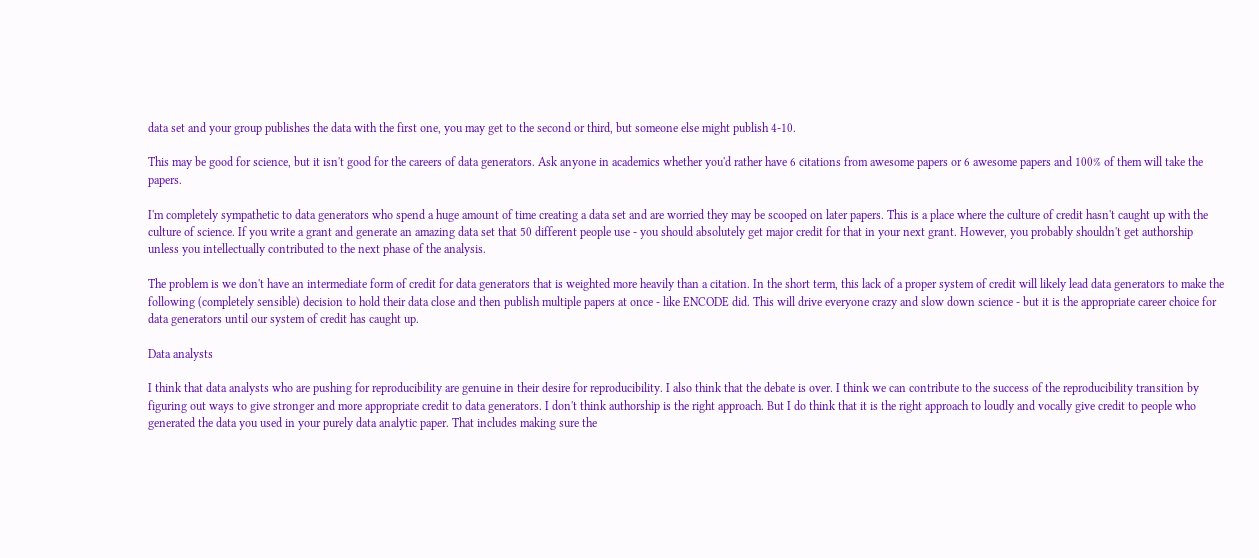data set and your group publishes the data with the first one, you may get to the second or third, but someone else might publish 4-10.

This may be good for science, but it isn't good for the careers of data generators. Ask anyone in academics whether you'd rather have 6 citations from awesome papers or 6 awesome papers and 100% of them will take the papers.

I'm completely sympathetic to data generators who spend a huge amount of time creating a data set and are worried they may be scooped on later papers. This is a place where the culture of credit hasn't caught up with the culture of science. If you write a grant and generate an amazing data set that 50 different people use - you should absolutely get major credit for that in your next grant. However, you probably shouldn't get authorship unless you intellectually contributed to the next phase of the analysis.

The problem is we don't have an intermediate form of credit for data generators that is weighted more heavily than a citation. In the short term, this lack of a proper system of credit will likely lead data generators to make the following (completely sensible) decision to hold their data close and then publish multiple papers at once - like ENCODE did. This will drive everyone crazy and slow down science - but it is the appropriate career choice for data generators until our system of credit has caught up.

Data analysts

I think that data analysts who are pushing for reproducibility are genuine in their desire for reproducibility. I also think that the debate is over. I think we can contribute to the success of the reproducibility transition by figuring out ways to give stronger and more appropriate credit to data generators. I don't think authorship is the right approach. But I do think that it is the right approach to loudly and vocally give credit to people who generated the data you used in your purely data analytic paper. That includes making sure the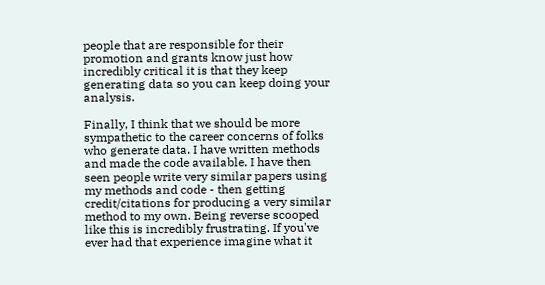people that are responsible for their promotion and grants know just how incredibly critical it is that they keep generating data so you can keep doing your analysis.

Finally, I think that we should be more sympathetic to the career concerns of folks who generate data. I have written methods and made the code available. I have then seen people write very similar papers using my methods and code - then getting credit/citations for producing a very similar method to my own. Being reverse scooped like this is incredibly frustrating. If you've ever had that experience imagine what it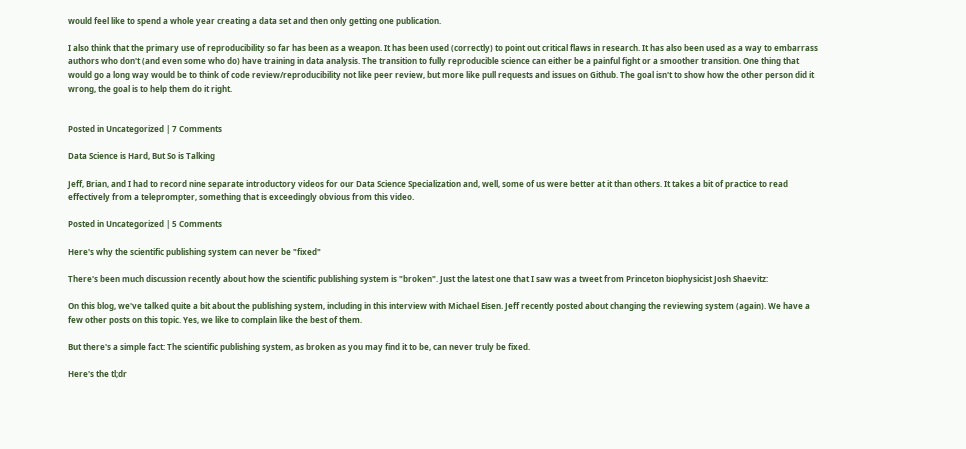would feel like to spend a whole year creating a data set and then only getting one publication.

I also think that the primary use of reproducibility so far has been as a weapon. It has been used (correctly) to point out critical flaws in research. It has also been used as a way to embarrass authors who don't (and even some who do) have training in data analysis. The transition to fully reproducible science can either be a painful fight or a smoother transition. One thing that would go a long way would be to think of code review/reproducibility not like peer review, but more like pull requests and issues on Github. The goal isn't to show how the other person did it wrong, the goal is to help them do it right.


Posted in Uncategorized | 7 Comments

Data Science is Hard, But So is Talking

Jeff, Brian, and I had to record nine separate introductory videos for our Data Science Specialization and, well, some of us were better at it than others. It takes a bit of practice to read effectively from a teleprompter, something that is exceedingly obvious from this video.

Posted in Uncategorized | 5 Comments

Here's why the scientific publishing system can never be "fixed"

There's been much discussion recently about how the scientific publishing system is "broken". Just the latest one that I saw was a tweet from Princeton biophysicist Josh Shaevitz:

On this blog, we've talked quite a bit about the publishing system, including in this interview with Michael Eisen. Jeff recently posted about changing the reviewing system (again). We have a few other posts on this topic. Yes, we like to complain like the best of them.

But there's a simple fact: The scientific publishing system, as broken as you may find it to be, can never truly be fixed.

Here's the tl;dr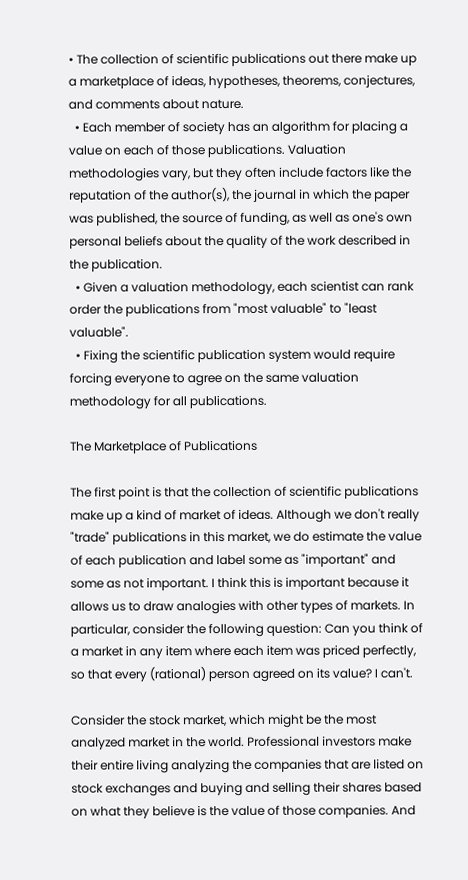• The collection of scientific publications out there make up a marketplace of ideas, hypotheses, theorems, conjectures, and comments about nature.
  • Each member of society has an algorithm for placing a value on each of those publications. Valuation methodologies vary, but they often include factors like the reputation of the author(s), the journal in which the paper was published, the source of funding, as well as one's own personal beliefs about the quality of the work described in the publication.
  • Given a valuation methodology, each scientist can rank order the publications from "most valuable" to "least valuable".
  • Fixing the scientific publication system would require forcing everyone to agree on the same valuation methodology for all publications.

The Marketplace of Publications

The first point is that the collection of scientific publications make up a kind of market of ideas. Although we don't really "trade" publications in this market, we do estimate the value of each publication and label some as "important" and some as not important. I think this is important because it allows us to draw analogies with other types of markets. In particular, consider the following question: Can you think of a market in any item where each item was priced perfectly, so that every (rational) person agreed on its value? I can't.

Consider the stock market, which might be the most analyzed market in the world. Professional investors make their entire living analyzing the companies that are listed on stock exchanges and buying and selling their shares based on what they believe is the value of those companies. And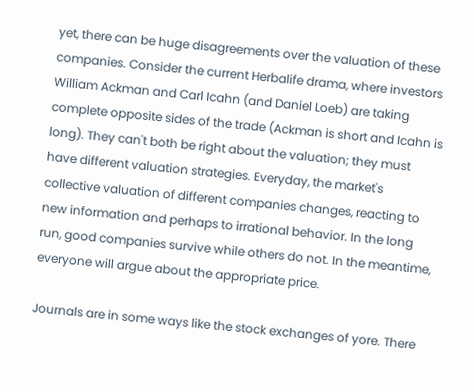yet, there can be huge disagreements over the valuation of these companies. Consider the current Herbalife drama, where investors William Ackman and Carl Icahn (and Daniel Loeb) are taking complete opposite sides of the trade (Ackman is short and Icahn is long). They can't both be right about the valuation; they must have different valuation strategies. Everyday, the market's collective valuation of different companies changes, reacting to new information and perhaps to irrational behavior. In the long run, good companies survive while others do not. In the meantime, everyone will argue about the appropriate price.

Journals are in some ways like the stock exchanges of yore. There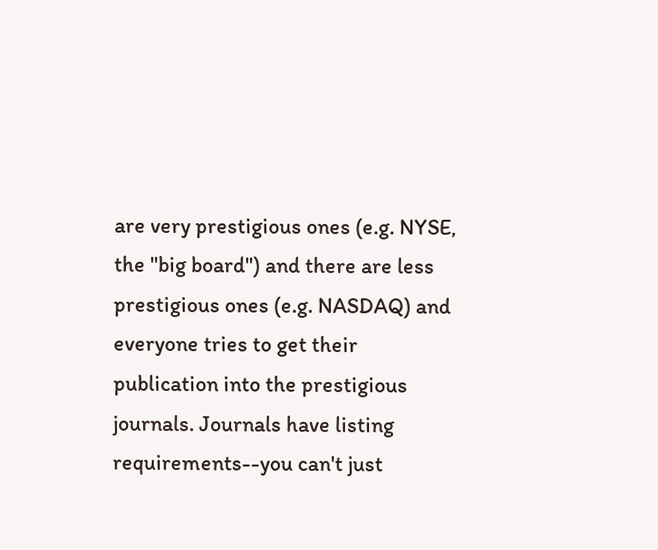are very prestigious ones (e.g. NYSE, the "big board") and there are less prestigious ones (e.g. NASDAQ) and everyone tries to get their publication into the prestigious journals. Journals have listing requirements--you can't just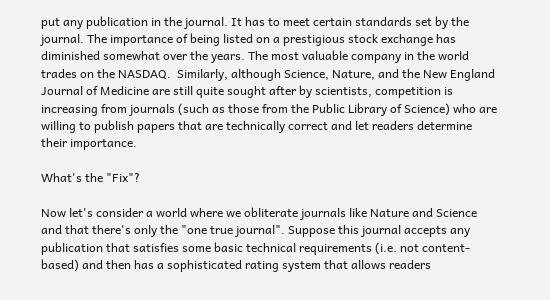put any publication in the journal. It has to meet certain standards set by the journal. The importance of being listed on a prestigious stock exchange has diminished somewhat over the years. The most valuable company in the world trades on the NASDAQ.  Similarly, although Science, Nature, and the New England Journal of Medicine are still quite sought after by scientists, competition is increasing from journals (such as those from the Public Library of Science) who are willing to publish papers that are technically correct and let readers determine their importance.

What's the "Fix"?

Now let's consider a world where we obliterate journals like Nature and Science and that there's only the "one true journal". Suppose this journal accepts any publication that satisfies some basic technical requirements (i.e. not content-based) and then has a sophisticated rating system that allows readers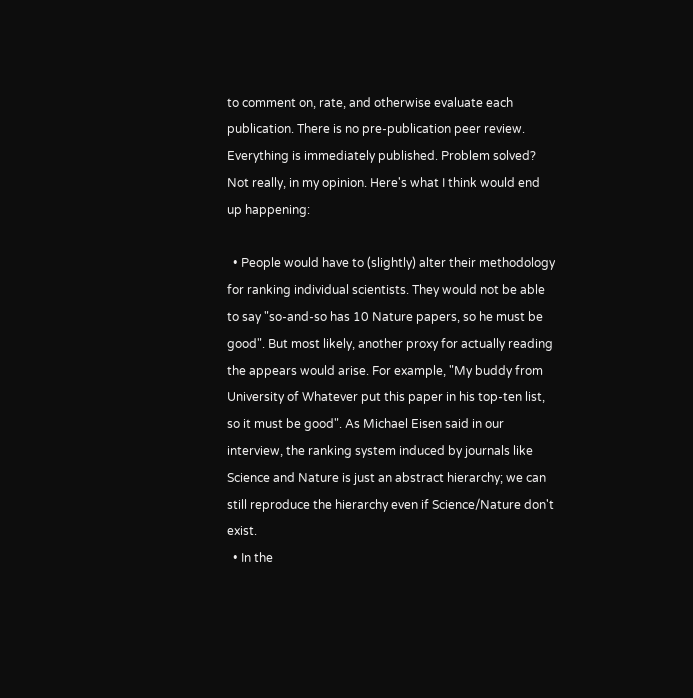to comment on, rate, and otherwise evaluate each publication. There is no pre-publication peer review. Everything is immediately published. Problem solved? Not really, in my opinion. Here's what I think would end up happening:

  • People would have to (slightly) alter their methodology for ranking individual scientists. They would not be able to say "so-and-so has 10 Nature papers, so he must be good". But most likely, another proxy for actually reading the appears would arise. For example, "My buddy from University of Whatever put this paper in his top-ten list, so it must be good". As Michael Eisen said in our interview, the ranking system induced by journals like Science and Nature is just an abstract hierarchy; we can still reproduce the hierarchy even if Science/Nature don't exist.
  • In the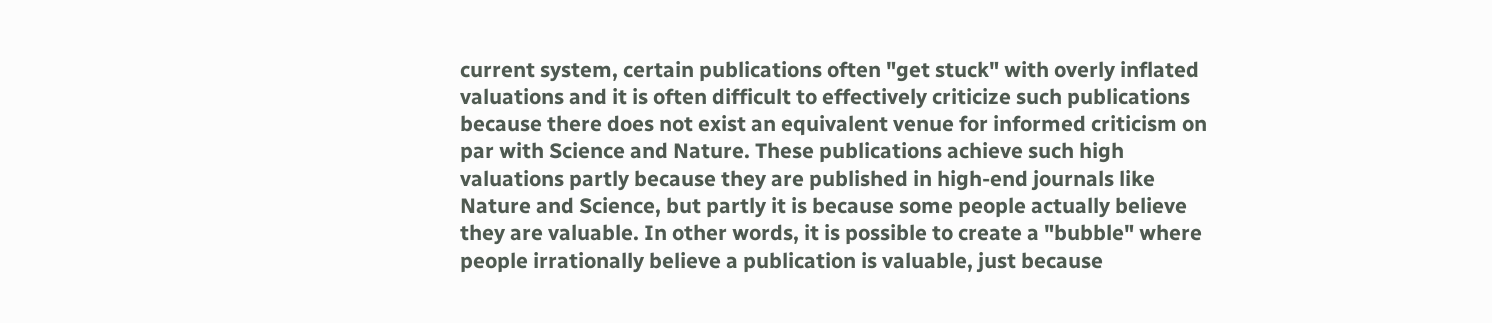current system, certain publications often "get stuck" with overly inflated valuations and it is often difficult to effectively criticize such publications because there does not exist an equivalent venue for informed criticism on par with Science and Nature. These publications achieve such high valuations partly because they are published in high-end journals like Nature and Science, but partly it is because some people actually believe they are valuable. In other words, it is possible to create a "bubble" where people irrationally believe a publication is valuable, just because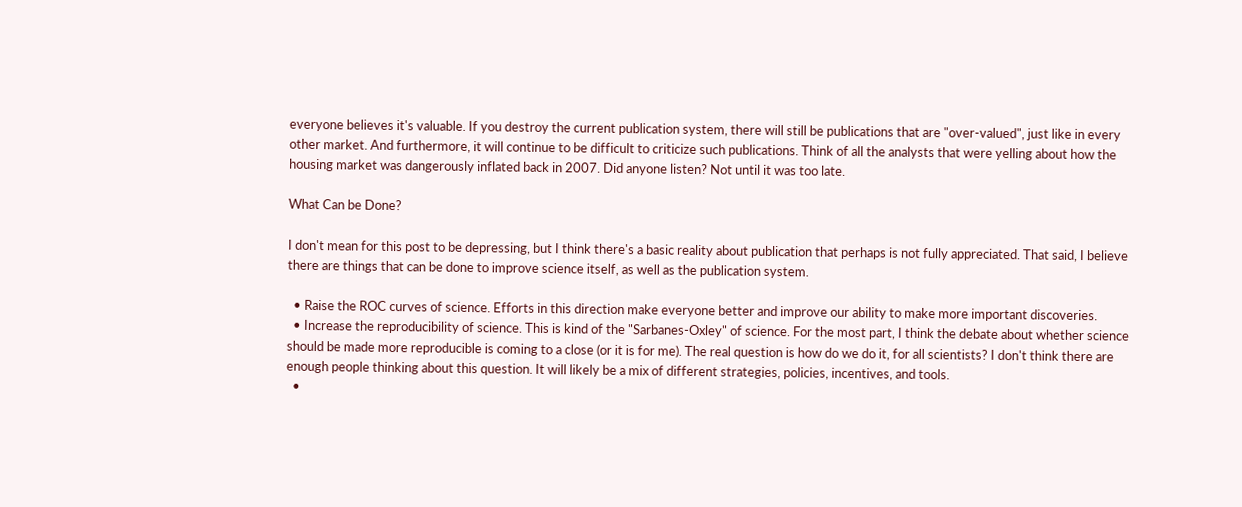everyone believes it's valuable. If you destroy the current publication system, there will still be publications that are "over-valued", just like in every other market. And furthermore, it will continue to be difficult to criticize such publications. Think of all the analysts that were yelling about how the housing market was dangerously inflated back in 2007. Did anyone listen? Not until it was too late.

What Can be Done?

I don't mean for this post to be depressing, but I think there's a basic reality about publication that perhaps is not fully appreciated. That said, I believe there are things that can be done to improve science itself, as well as the publication system.

  • Raise the ROC curves of science. Efforts in this direction make everyone better and improve our ability to make more important discoveries.
  • Increase the reproducibility of science. This is kind of the "Sarbanes-Oxley" of science. For the most part, I think the debate about whether science should be made more reproducible is coming to a close (or it is for me). The real question is how do we do it, for all scientists? I don't think there are enough people thinking about this question. It will likely be a mix of different strategies, policies, incentives, and tools.
  •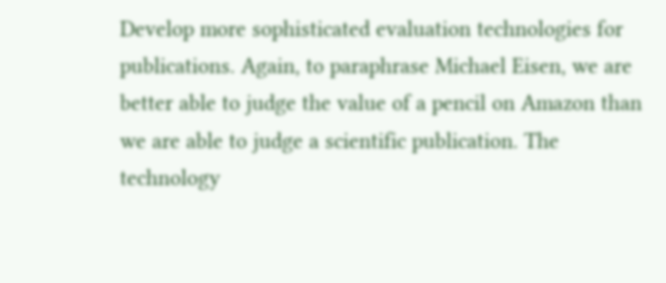Develop more sophisticated evaluation technologies for publications. Again, to paraphrase Michael Eisen, we are better able to judge the value of a pencil on Amazon than we are able to judge a scientific publication. The technology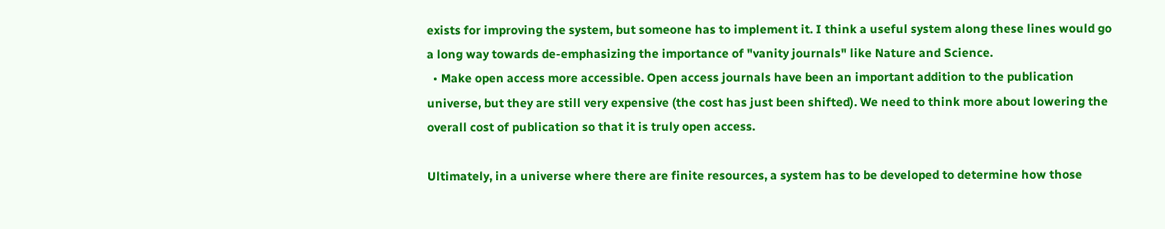exists for improving the system, but someone has to implement it. I think a useful system along these lines would go a long way towards de-emphasizing the importance of "vanity journals" like Nature and Science.
  • Make open access more accessible. Open access journals have been an important addition to the publication universe, but they are still very expensive (the cost has just been shifted). We need to think more about lowering the overall cost of publication so that it is truly open access.

Ultimately, in a universe where there are finite resources, a system has to be developed to determine how those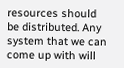resources should be distributed. Any system that we can come up with will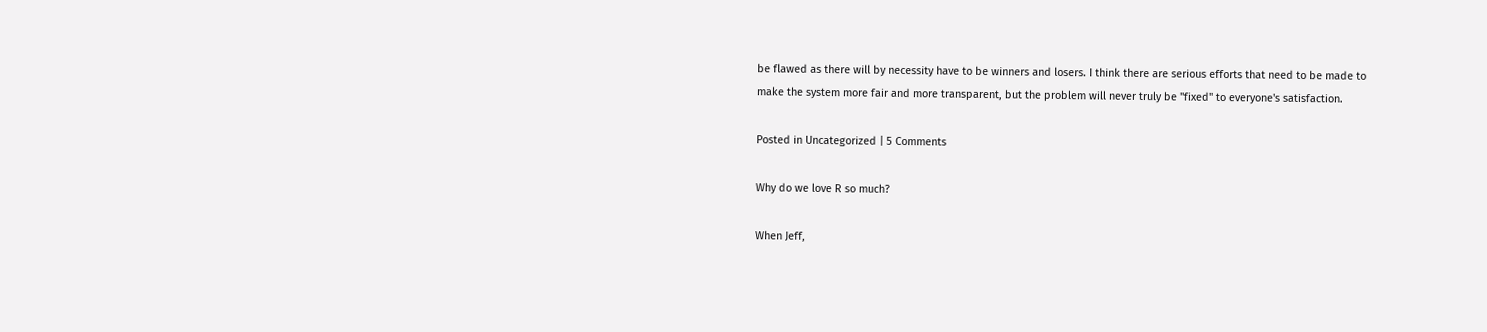be flawed as there will by necessity have to be winners and losers. I think there are serious efforts that need to be made to make the system more fair and more transparent, but the problem will never truly be "fixed" to everyone's satisfaction.

Posted in Uncategorized | 5 Comments

Why do we love R so much?

When Jeff,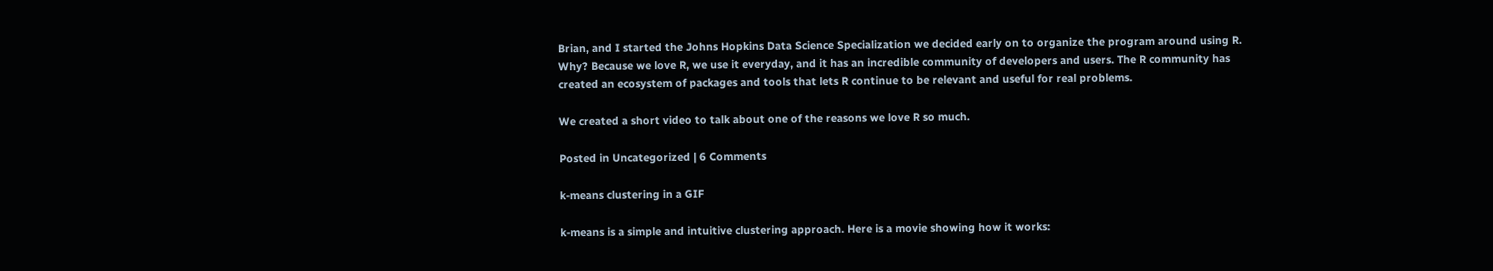Brian, and I started the Johns Hopkins Data Science Specialization we decided early on to organize the program around using R. Why? Because we love R, we use it everyday, and it has an incredible community of developers and users. The R community has created an ecosystem of packages and tools that lets R continue to be relevant and useful for real problems.

We created a short video to talk about one of the reasons we love R so much.

Posted in Uncategorized | 6 Comments

k-means clustering in a GIF

k-means is a simple and intuitive clustering approach. Here is a movie showing how it works: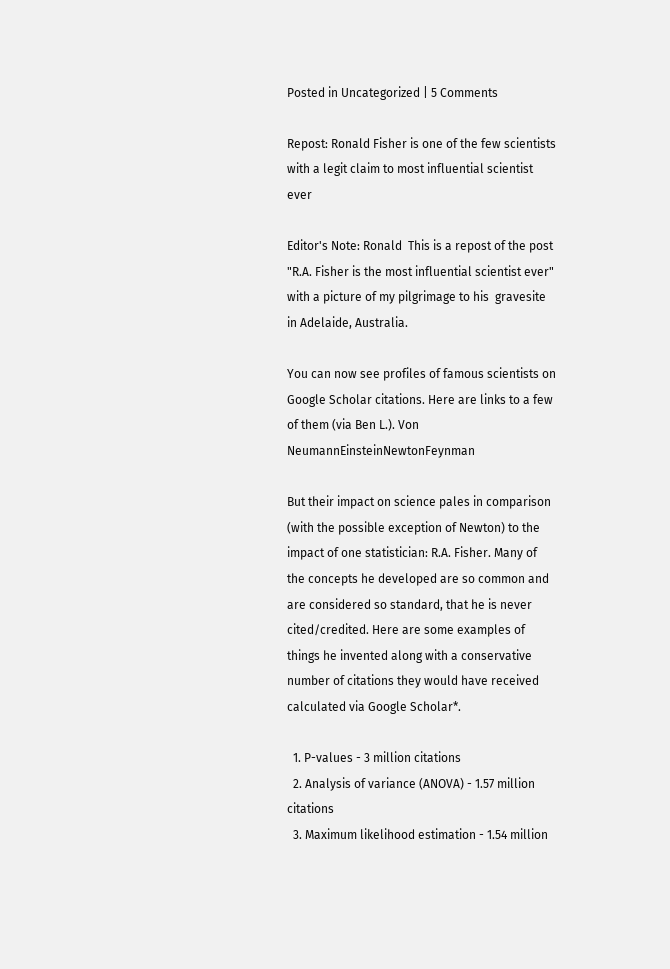Posted in Uncategorized | 5 Comments

Repost: Ronald Fisher is one of the few scientists with a legit claim to most influential scientist ever

Editor's Note: Ronald  This is a repost of the post "R.A. Fisher is the most influential scientist ever" with a picture of my pilgrimage to his  gravesite in Adelaide, Australia.

You can now see profiles of famous scientists on Google Scholar citations. Here are links to a few of them (via Ben L.). Von NeumannEinsteinNewtonFeynman

But their impact on science pales in comparison (with the possible exception of Newton) to the impact of one statistician: R.A. Fisher. Many of the concepts he developed are so common and are considered so standard, that he is never cited/credited. Here are some examples of things he invented along with a conservative number of citations they would have received calculated via Google Scholar*.

  1. P-values - 3 million citations
  2. Analysis of variance (ANOVA) - 1.57 million citations
  3. Maximum likelihood estimation - 1.54 million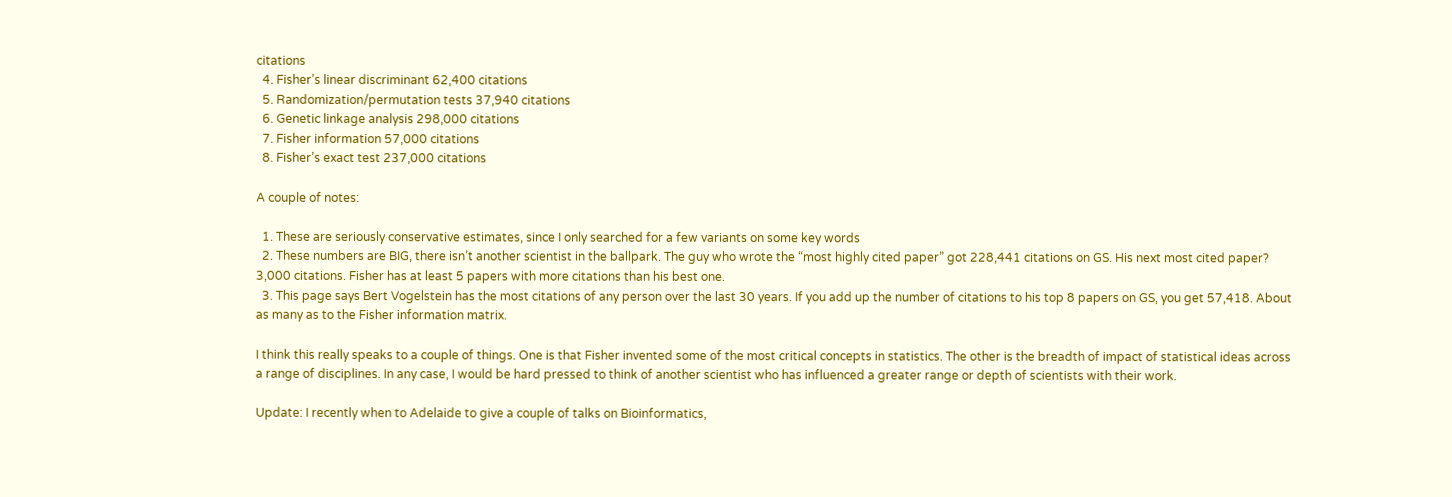citations
  4. Fisher’s linear discriminant 62,400 citations
  5. Randomization/permutation tests 37,940 citations
  6. Genetic linkage analysis 298,000 citations
  7. Fisher information 57,000 citations
  8. Fisher’s exact test 237,000 citations

A couple of notes:

  1. These are seriously conservative estimates, since I only searched for a few variants on some key words
  2. These numbers are BIG, there isn’t another scientist in the ballpark. The guy who wrote the “most highly cited paper” got 228,441 citations on GS. His next most cited paper? 3,000 citations. Fisher has at least 5 papers with more citations than his best one.
  3. This page says Bert Vogelstein has the most citations of any person over the last 30 years. If you add up the number of citations to his top 8 papers on GS, you get 57,418. About as many as to the Fisher information matrix.

I think this really speaks to a couple of things. One is that Fisher invented some of the most critical concepts in statistics. The other is the breadth of impact of statistical ideas across a range of disciplines. In any case, I would be hard pressed to think of another scientist who has influenced a greater range or depth of scientists with their work.

Update: I recently when to Adelaide to give a couple of talks on Bioinformatics,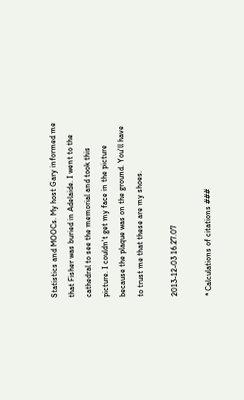Statistics and MOOCs. My host Gary informed me that Fisher was buried in Adelaide. I went to the cathedral to see the memorial and took this picture. I couldn't get my face in the picture because the plaque was on the ground. You'll have to trust me that these are my shoes.

2013-12-03 16.27.07

* Calculations of citations ###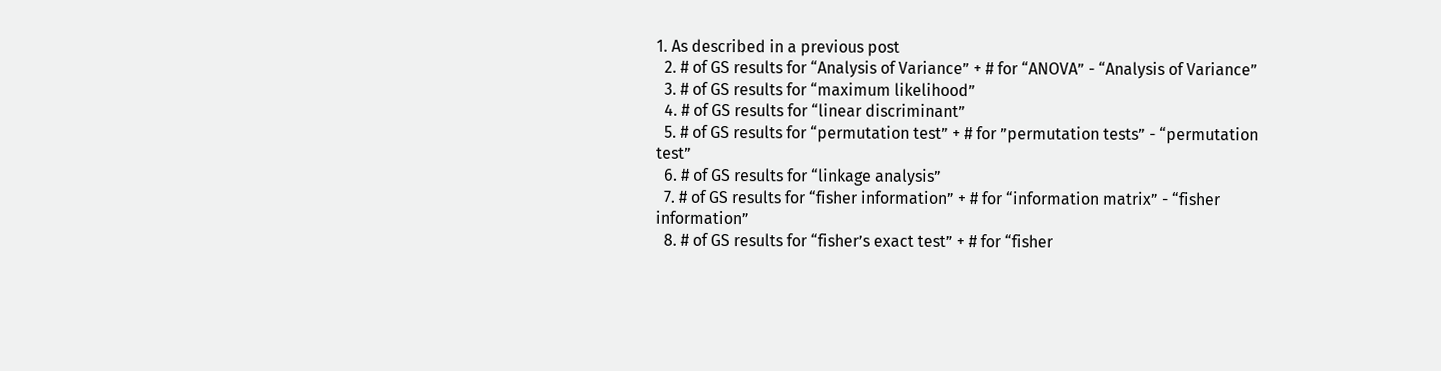1. As described in a previous post
  2. # of GS results for “Analysis of Variance” + # for “ANOVA” - “Analysis of Variance”
  3. # of GS results for “maximum likelihood”
  4. # of GS results for “linear discriminant”
  5. # of GS results for “permutation test” + # for ”permutation tests” - “permutation test”
  6. # of GS results for “linkage analysis”
  7. # of GS results for “fisher information” + # for “information matrix” - “fisher information”
  8. # of GS results for “fisher’s exact test” + # for “fisher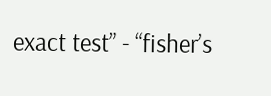exact test” - “fisher’s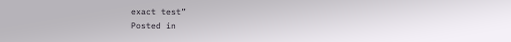exact test”
Posted in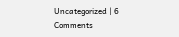Uncategorized | 6 Comments